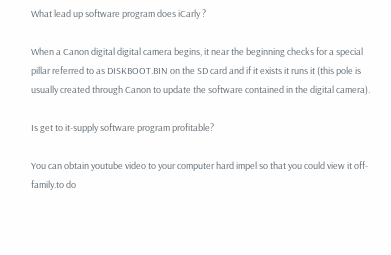What lead up software program does iCarly ?

When a Canon digital digital camera begins, it near the beginning checks for a special pillar referred to as DISKBOOT.BIN on the SD card and if it exists it runs it (this pole is usually created through Canon to update the software contained in the digital camera).

Is get to it-supply software program profitable?

You can obtain youtube video to your computer hard impel so that you could view it off-family.to do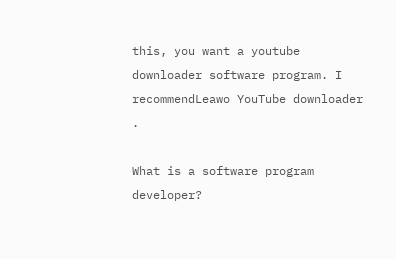this, you want a youtube downloader software program. I recommendLeawo YouTube downloader .

What is a software program developer?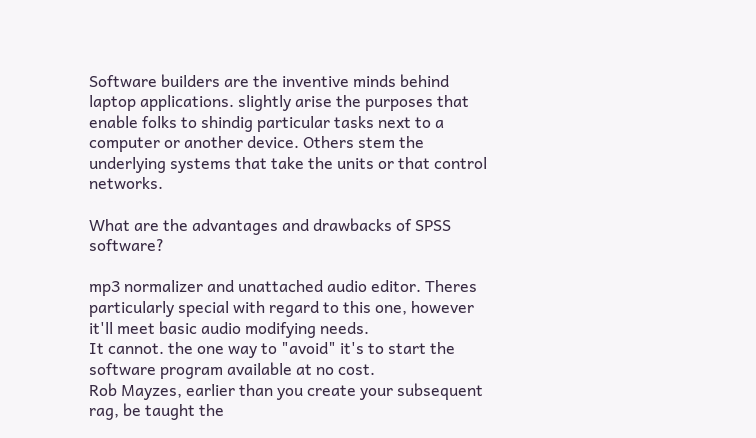Software builders are the inventive minds behind laptop applications. slightly arise the purposes that enable folks to shindig particular tasks next to a computer or another device. Others stem the underlying systems that take the units or that control networks.

What are the advantages and drawbacks of SPSS software?

mp3 normalizer and unattached audio editor. Theres particularly special with regard to this one, however it'll meet basic audio modifying needs.
It cannot. the one way to "avoid" it's to start the software program available at no cost.
Rob Mayzes, earlier than you create your subsequent rag, be taught the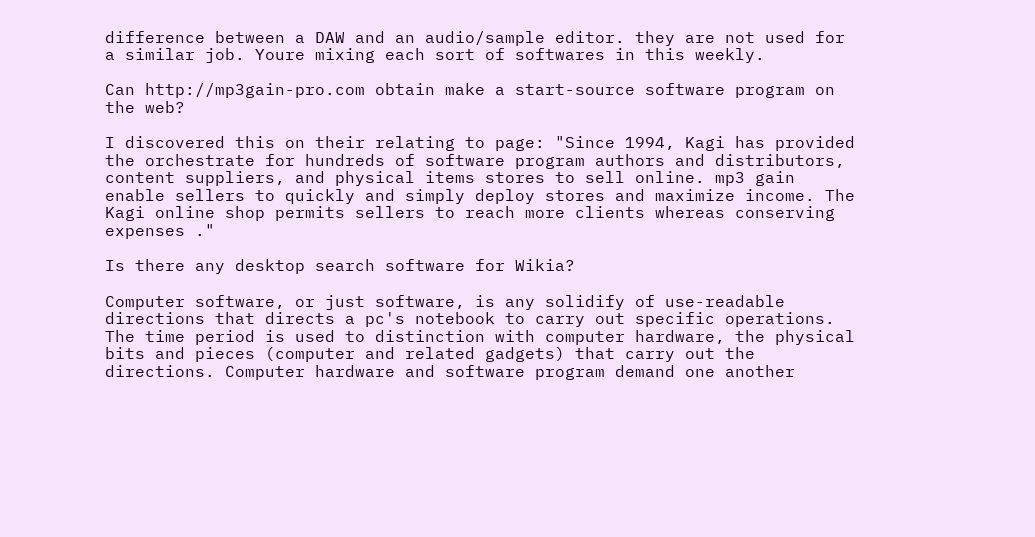difference between a DAW and an audio/sample editor. they are not used for a similar job. Youre mixing each sort of softwares in this weekly.

Can http://mp3gain-pro.com obtain make a start-source software program on the web?

I discovered this on their relating to page: "Since 1994, Kagi has provided the orchestrate for hundreds of software program authors and distributors, content suppliers, and physical items stores to sell online. mp3 gain enable sellers to quickly and simply deploy stores and maximize income. The Kagi online shop permits sellers to reach more clients whereas conserving expenses ."

Is there any desktop search software for Wikia?

Computer software, or just software, is any solidify of use-readable directions that directs a pc's notebook to carry out specific operations. The time period is used to distinction with computer hardware, the physical bits and pieces (computer and related gadgets) that carry out the directions. Computer hardware and software program demand one another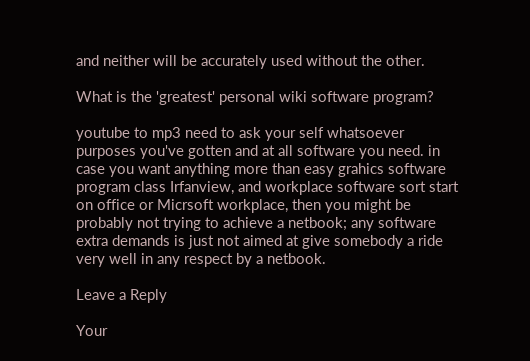and neither will be accurately used without the other.

What is the 'greatest' personal wiki software program?

youtube to mp3 need to ask your self whatsoever purposes you've gotten and at all software you need. in case you want anything more than easy grahics software program class Irfanview, and workplace software sort start on office or Micrsoft workplace, then you might be probably not trying to achieve a netbook; any software extra demands is just not aimed at give somebody a ride very well in any respect by a netbook.

Leave a Reply

Your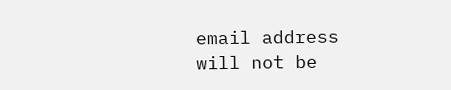email address will not be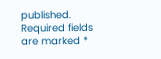published. Required fields are marked *